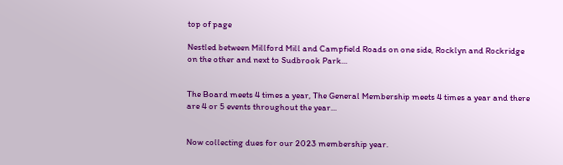top of page

Nestled between Millford Mill and Campfield Roads on one side, Rocklyn and Rockridge on the other and next to Sudbrook Park...


The Board meets 4 times a year, The General Membership meets 4 times a year and there are 4 or 5 events throughout the year...


Now collecting dues for our 2023 membership year.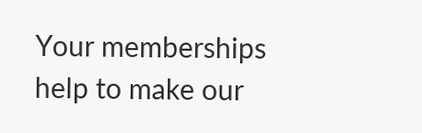Your memberships help to make our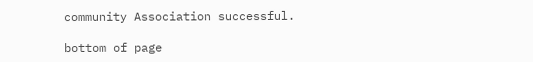community Association successful.

bottom of page